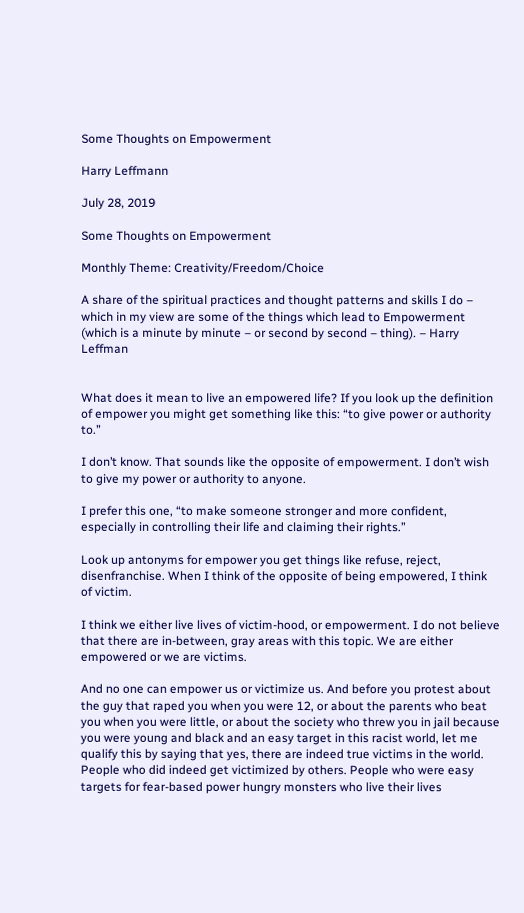Some Thoughts on Empowerment

Harry Leffmann

July 28, 2019

Some Thoughts on Empowerment

Monthly Theme: Creativity/Freedom/Choice

A share of the spiritual practices and thought patterns and skills I do – which in my view are some of the things which lead to Empowerment (which is a minute by minute – or second by second – thing). – Harry Leffman


What does it mean to live an empowered life? If you look up the definition of empower you might get something like this: “to give power or authority to.”

I don’t know. That sounds like the opposite of empowerment. I don’t wish to give my power or authority to anyone.

I prefer this one, “to make someone stronger and more confident, especially in controlling their life and claiming their rights.”

Look up antonyms for empower you get things like refuse, reject, disenfranchise. When I think of the opposite of being empowered, I think of victim.

I think we either live lives of victim-hood, or empowerment. I do not believe that there are in-between, gray areas with this topic. We are either empowered or we are victims.

And no one can empower us or victimize us. And before you protest about the guy that raped you when you were 12, or about the parents who beat you when you were little, or about the society who threw you in jail because you were young and black and an easy target in this racist world, let me qualify this by saying that yes, there are indeed true victims in the world. People who did indeed get victimized by others. People who were easy targets for fear-based power hungry monsters who live their lives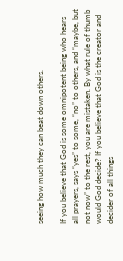seeing how much they can beat down others.

If you believe that God is some omnipotent being who hears all prayers, says “yes” to some, “no” to others, and “maybe, but not now” to the rest, you are mistaken. By what rule of thumb would God decide? If you believe that God is the creator and decider of all things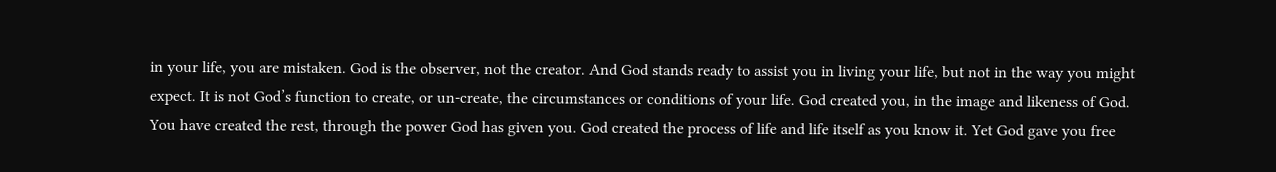in your life, you are mistaken. God is the observer, not the creator. And God stands ready to assist you in living your life, but not in the way you might expect. It is not God’s function to create, or un-create, the circumstances or conditions of your life. God created you, in the image and likeness of God. You have created the rest, through the power God has given you. God created the process of life and life itself as you know it. Yet God gave you free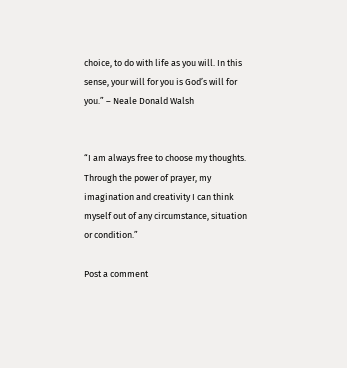choice, to do with life as you will. In this sense, your will for you is God’s will for you.” – Neale Donald Walsh


“I am always free to choose my thoughts. Through the power of prayer, my imagination and creativity I can think myself out of any circumstance, situation or condition.”

Post a comment